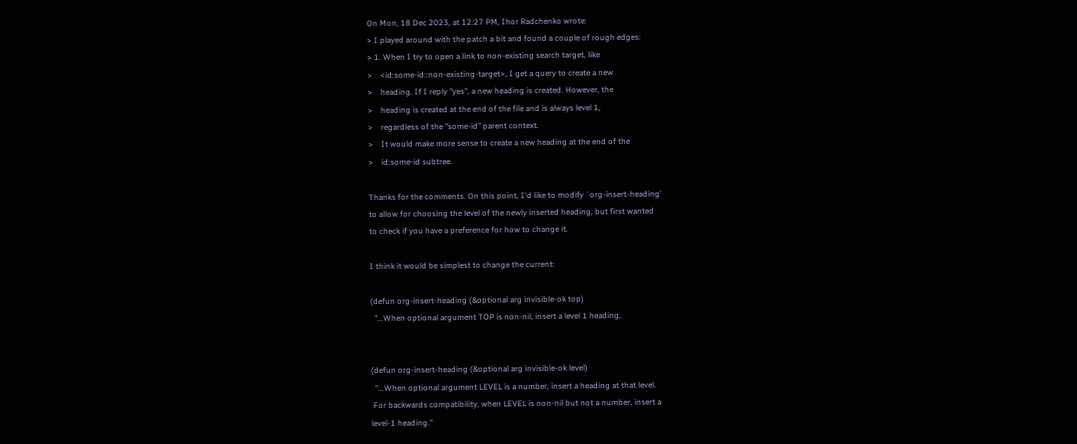On Mon, 18 Dec 2023, at 12:27 PM, Ihor Radchenko wrote:
> I played around with the patch a bit and found a couple of rough edges:
> 1. When I try to open a link to non-existing search target, like
>    <id:some-id::non-existing-target>, I get a query to create a new
>    heading. If I reply "yes", a new heading is created. However, the
>    heading is created at the end of the file and is always level 1,
>    regardless of the "some-id" parent context.
>    It would make more sense to create a new heading at the end of the
>    id:some-id subtree.

Thanks for the comments. On this point, I'd like to modify `org-insert-heading'
to allow for choosing the level of the newly inserted heading, but first wanted
to check if you have a preference for how to change it.

I think it would be simplest to change the current:

(defun org-insert-heading (&optional arg invisible-ok top)
  "...When optional argument TOP is non-nil, insert a level 1 heading,


(defun org-insert-heading (&optional arg invisible-ok level)
  "...When optional argument LEVEL is a number, insert a heading at that level.
 For backwards compatibility, when LEVEL is non-nil but not a number, insert a
level-1 heading."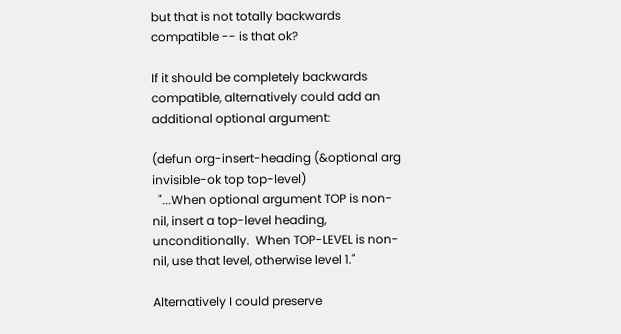but that is not totally backwards compatible -- is that ok?

If it should be completely backwards compatible, alternatively could add an
additional optional argument:

(defun org-insert-heading (&optional arg invisible-ok top top-level)
  "...When optional argument TOP is non-nil, insert a top-level heading,
unconditionally.  When TOP-LEVEL is non-nil, use that level, otherwise level 1."

Alternatively I could preserve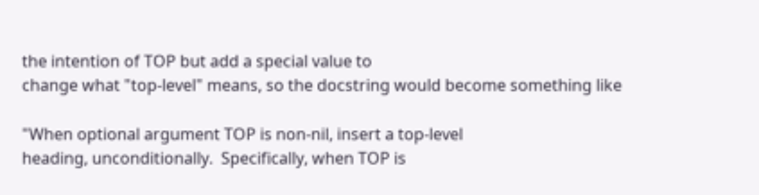the intention of TOP but add a special value to
change what "top-level" means, so the docstring would become something like

"When optional argument TOP is non-nil, insert a top-level
heading, unconditionally.  Specifically, when TOP is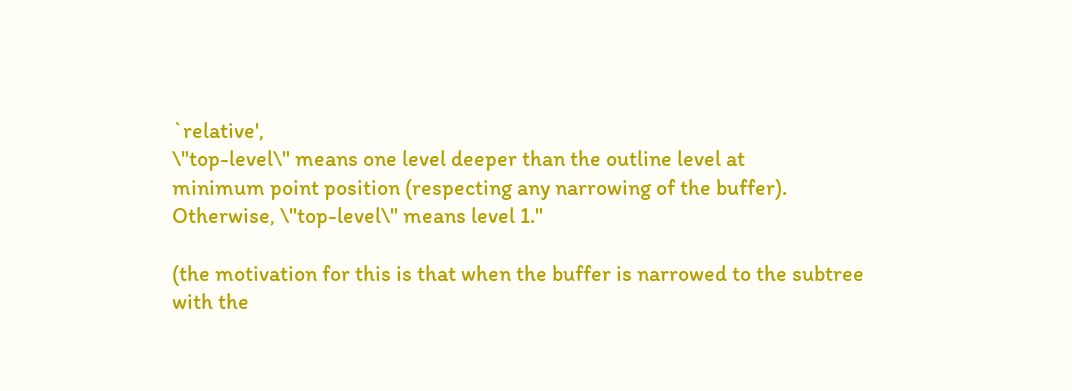`relative',
\"top-level\" means one level deeper than the outline level at
minimum point position (respecting any narrowing of the buffer).
Otherwise, \"top-level\" means level 1."

(the motivation for this is that when the buffer is narrowed to the subtree
with the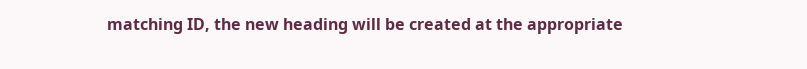matching ID, the new heading will be created at the appropriate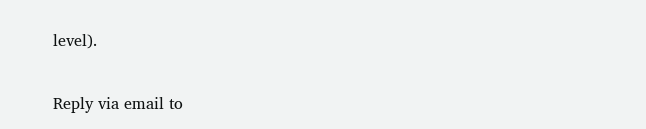level).


Reply via email to